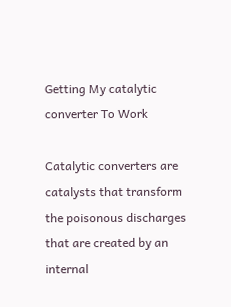Getting My catalytic converter To Work

Catalytic converters are catalysts that transform the poisonous discharges that are created by an internal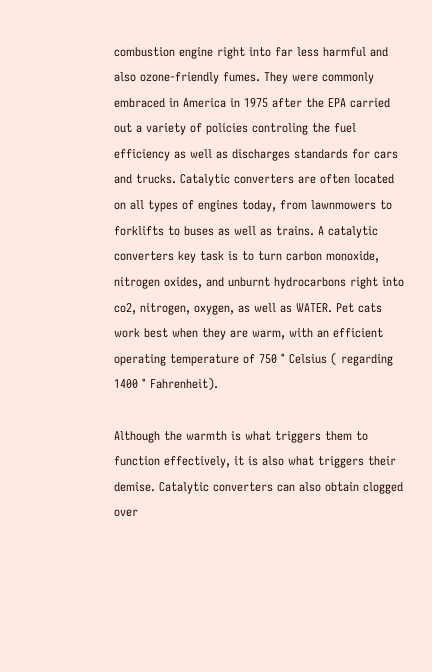combustion engine right into far less harmful and also ozone-friendly fumes. They were commonly embraced in America in 1975 after the EPA carried out a variety of policies controling the fuel efficiency as well as discharges standards for cars and trucks. Catalytic converters are often located on all types of engines today, from lawnmowers to forklifts to buses as well as trains. A catalytic converters key task is to turn carbon monoxide, nitrogen oxides, and unburnt hydrocarbons right into co2, nitrogen, oxygen, as well as WATER. Pet cats work best when they are warm, with an efficient operating temperature of 750 ° Celsius ( regarding 1400 ° Fahrenheit).

Although the warmth is what triggers them to function effectively, it is also what triggers their demise. Catalytic converters can also obtain clogged over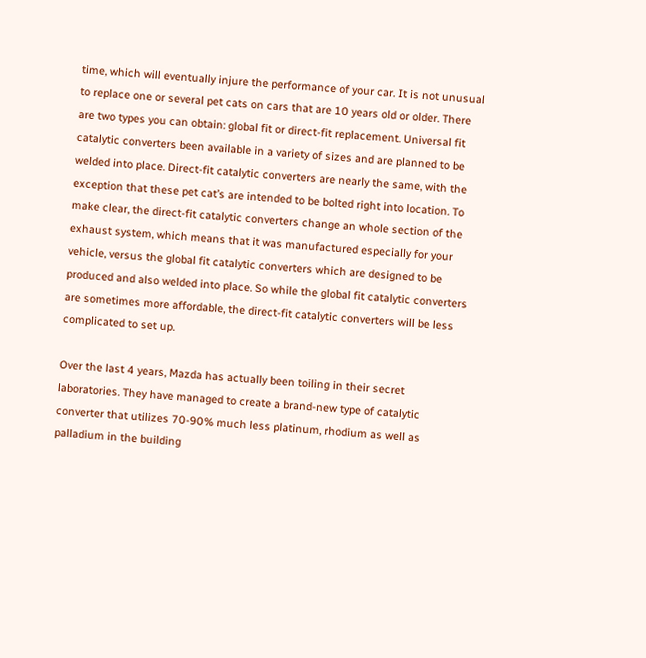time, which will eventually injure the performance of your car. It is not unusual to replace one or several pet cats on cars that are 10 years old or older. There are two types you can obtain: global fit or direct-fit replacement. Universal fit catalytic converters been available in a variety of sizes and are planned to be welded into place. Direct-fit catalytic converters are nearly the same, with the exception that these pet cat’s are intended to be bolted right into location. To make clear, the direct-fit catalytic converters change an whole section of the exhaust system, which means that it was manufactured especially for your vehicle, versus the global fit catalytic converters which are designed to be produced and also welded into place. So while the global fit catalytic converters are sometimes more affordable, the direct-fit catalytic converters will be less complicated to set up.

Over the last 4 years, Mazda has actually been toiling in their secret laboratories. They have managed to create a brand-new type of catalytic converter that utilizes 70-90% much less platinum, rhodium as well as palladium in the building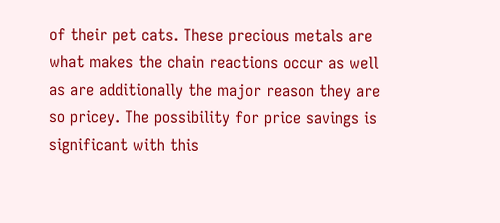of their pet cats. These precious metals are what makes the chain reactions occur as well as are additionally the major reason they are so pricey. The possibility for price savings is significant with this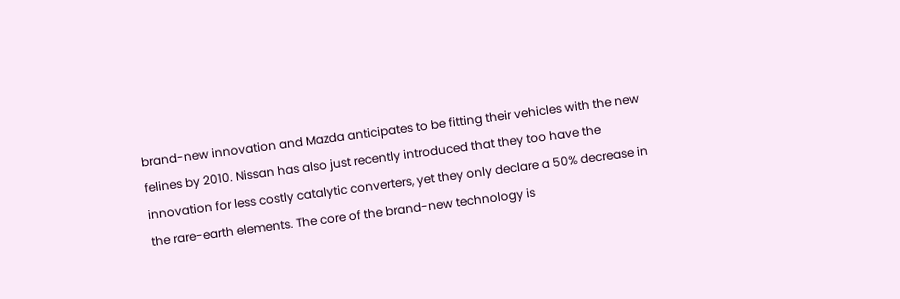brand-new innovation and Mazda anticipates to be fitting their vehicles with the new felines by 2010. Nissan has also just recently introduced that they too have the innovation for less costly catalytic converters, yet they only declare a 50% decrease in the rare-earth elements. The core of the brand-new technology is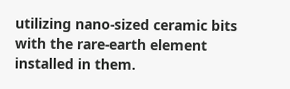utilizing nano-sized ceramic bits with the rare-earth element installed in them.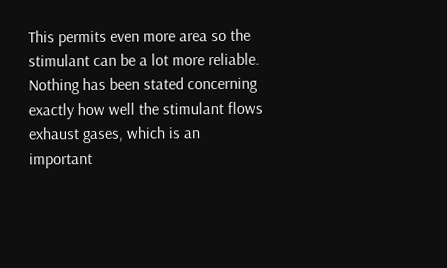This permits even more area so the stimulant can be a lot more reliable. Nothing has been stated concerning exactly how well the stimulant flows exhaust gases, which is an important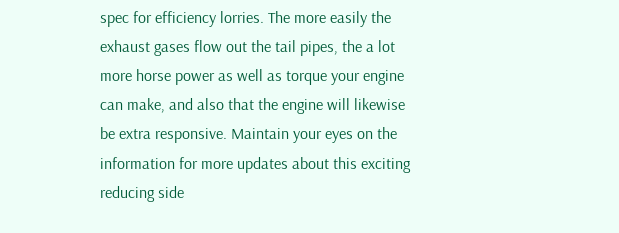spec for efficiency lorries. The more easily the exhaust gases flow out the tail pipes, the a lot more horse power as well as torque your engine can make, and also that the engine will likewise be extra responsive. Maintain your eyes on the information for more updates about this exciting reducing side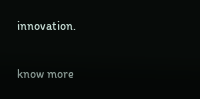innovation.

know more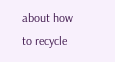about how to recycle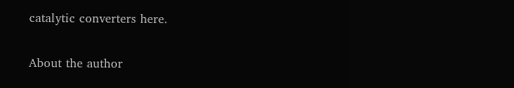catalytic converters here.


About the author